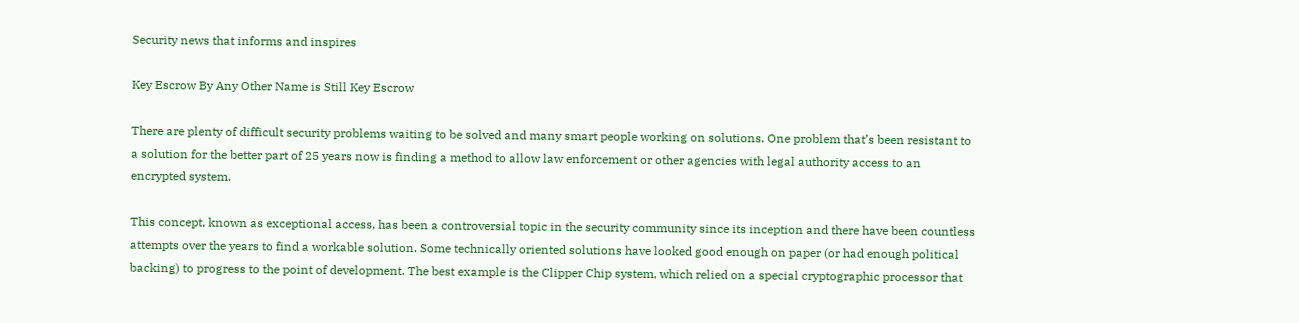Security news that informs and inspires

Key Escrow By Any Other Name is Still Key Escrow

There are plenty of difficult security problems waiting to be solved and many smart people working on solutions. One problem that’s been resistant to a solution for the better part of 25 years now is finding a method to allow law enforcement or other agencies with legal authority access to an encrypted system.

This concept, known as exceptional access, has been a controversial topic in the security community since its inception and there have been countless attempts over the years to find a workable solution. Some technically oriented solutions have looked good enough on paper (or had enough political backing) to progress to the point of development. The best example is the Clipper Chip system, which relied on a special cryptographic processor that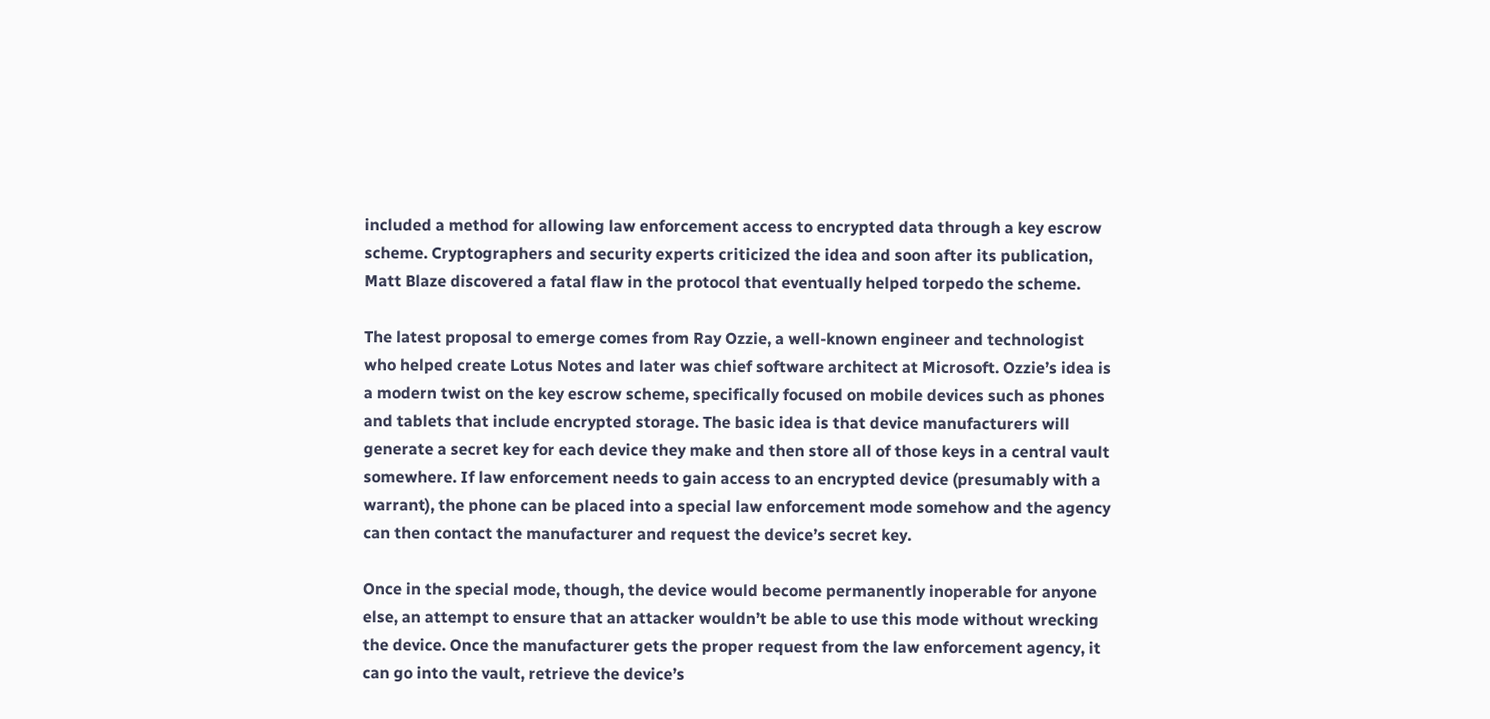included a method for allowing law enforcement access to encrypted data through a key escrow scheme. Cryptographers and security experts criticized the idea and soon after its publication, Matt Blaze discovered a fatal flaw in the protocol that eventually helped torpedo the scheme.

The latest proposal to emerge comes from Ray Ozzie, a well-known engineer and technologist who helped create Lotus Notes and later was chief software architect at Microsoft. Ozzie’s idea is a modern twist on the key escrow scheme, specifically focused on mobile devices such as phones and tablets that include encrypted storage. The basic idea is that device manufacturers will generate a secret key for each device they make and then store all of those keys in a central vault somewhere. If law enforcement needs to gain access to an encrypted device (presumably with a warrant), the phone can be placed into a special law enforcement mode somehow and the agency can then contact the manufacturer and request the device’s secret key.

Once in the special mode, though, the device would become permanently inoperable for anyone else, an attempt to ensure that an attacker wouldn’t be able to use this mode without wrecking the device. Once the manufacturer gets the proper request from the law enforcement agency, it can go into the vault, retrieve the device’s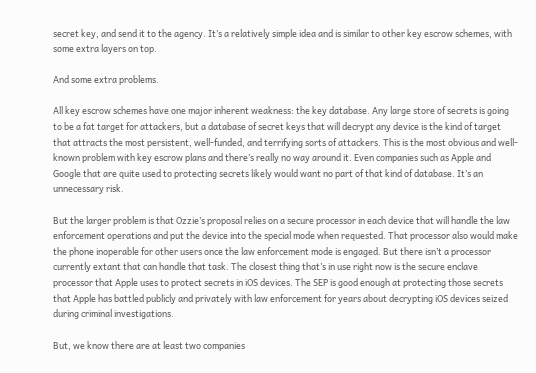secret key, and send it to the agency. It’s a relatively simple idea and is similar to other key escrow schemes, with some extra layers on top.

And some extra problems.

All key escrow schemes have one major inherent weakness: the key database. Any large store of secrets is going to be a fat target for attackers, but a database of secret keys that will decrypt any device is the kind of target that attracts the most persistent, well-funded, and terrifying sorts of attackers. This is the most obvious and well-known problem with key escrow plans and there’s really no way around it. Even companies such as Apple and Google that are quite used to protecting secrets likely would want no part of that kind of database. It’s an unnecessary risk.

But the larger problem is that Ozzie’s proposal relies on a secure processor in each device that will handle the law enforcement operations and put the device into the special mode when requested. That processor also would make the phone inoperable for other users once the law enforcement mode is engaged. But there isn’t a processor currently extant that can handle that task. The closest thing that’s in use right now is the secure enclave processor that Apple uses to protect secrets in iOS devices. The SEP is good enough at protecting those secrets that Apple has battled publicly and privately with law enforcement for years about decrypting iOS devices seized during criminal investigations.

But, we know there are at least two companies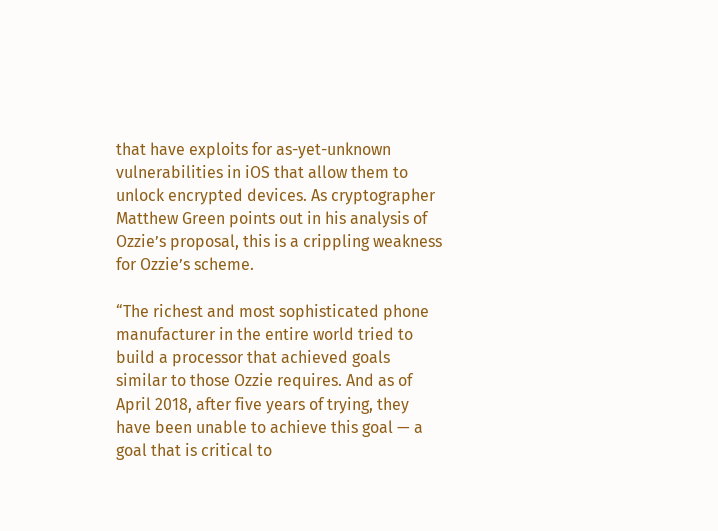that have exploits for as-yet-unknown vulnerabilities in iOS that allow them to unlock encrypted devices. As cryptographer Matthew Green points out in his analysis of Ozzie’s proposal, this is a crippling weakness for Ozzie’s scheme.

“The richest and most sophisticated phone manufacturer in the entire world tried to build a processor that achieved goals similar to those Ozzie requires. And as of April 2018, after five years of trying, they have been unable to achieve this goal — a goal that is critical to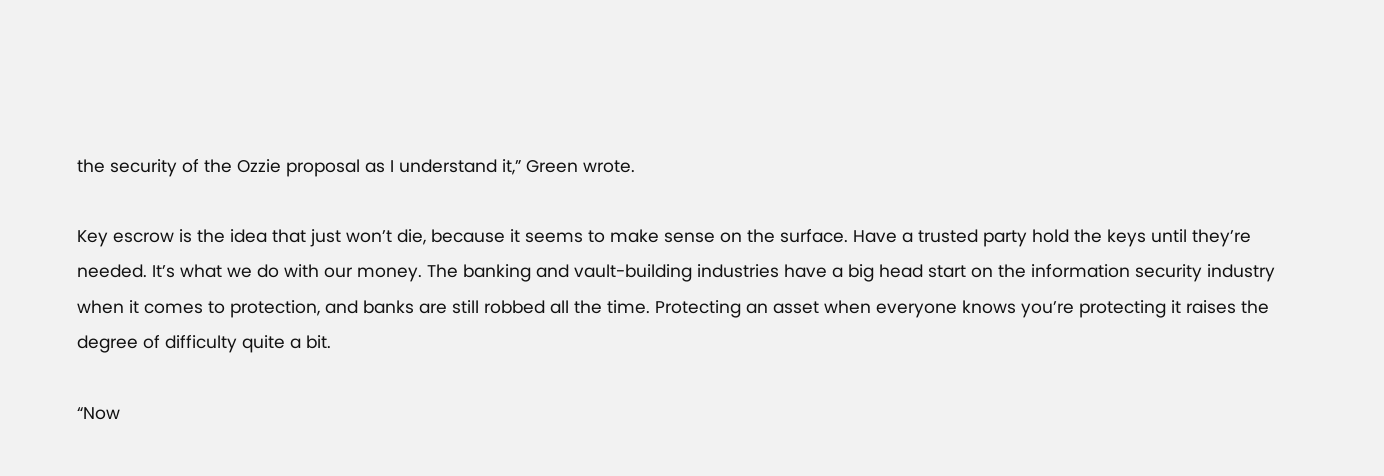the security of the Ozzie proposal as I understand it,” Green wrote.

Key escrow is the idea that just won’t die, because it seems to make sense on the surface. Have a trusted party hold the keys until they’re needed. It’s what we do with our money. The banking and vault-building industries have a big head start on the information security industry when it comes to protection, and banks are still robbed all the time. Protecting an asset when everyone knows you’re protecting it raises the degree of difficulty quite a bit.

“Now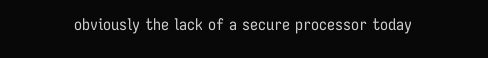obviously the lack of a secure processor today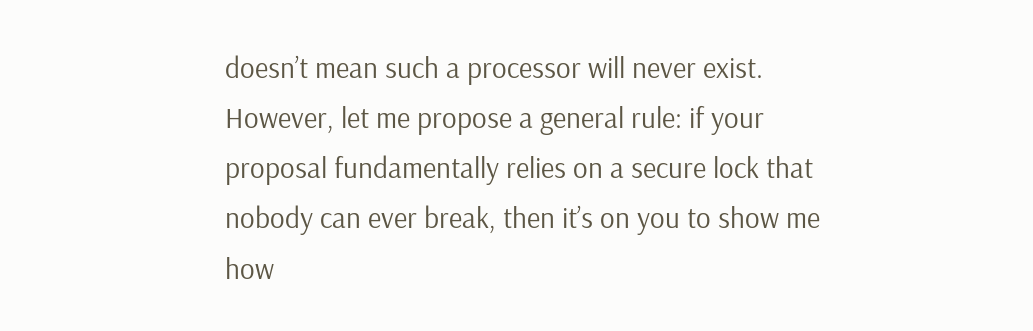doesn’t mean such a processor will never exist. However, let me propose a general rule: if your proposal fundamentally relies on a secure lock that nobody can ever break, then it’s on you to show me how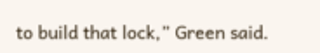to build that lock,” Green said.